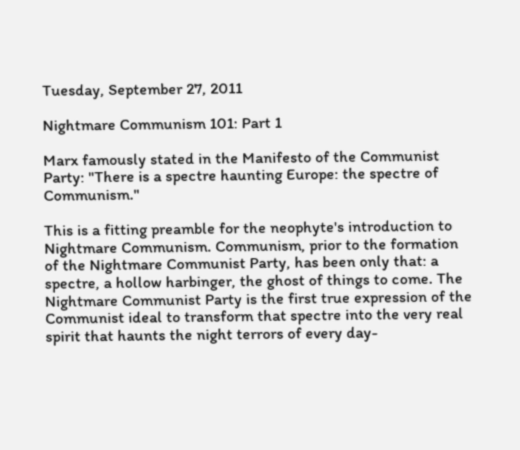Tuesday, September 27, 2011

Nightmare Communism 101: Part 1

Marx famously stated in the Manifesto of the Communist Party: "There is a spectre haunting Europe: the spectre of Communism."

This is a fitting preamble for the neophyte's introduction to Nightmare Communism. Communism, prior to the formation of the Nightmare Communist Party, has been only that: a spectre, a hollow harbinger, the ghost of things to come. The Nightmare Communist Party is the first true expression of the Communist ideal to transform that spectre into the very real spirit that haunts the night terrors of every day-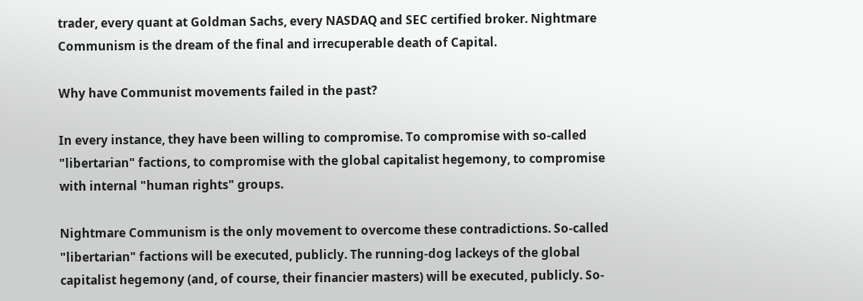trader, every quant at Goldman Sachs, every NASDAQ and SEC certified broker. Nightmare Communism is the dream of the final and irrecuperable death of Capital.

Why have Communist movements failed in the past?

In every instance, they have been willing to compromise. To compromise with so-called "libertarian" factions, to compromise with the global capitalist hegemony, to compromise with internal "human rights" groups.

Nightmare Communism is the only movement to overcome these contradictions. So-called "libertarian" factions will be executed, publicly. The running-dog lackeys of the global capitalist hegemony (and, of course, their financier masters) will be executed, publicly. So-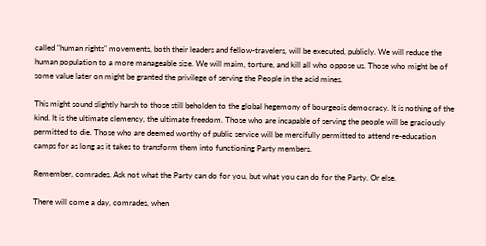called "human rights" movements, both their leaders and fellow-travelers, will be executed, publicly. We will reduce the human population to a more manageable size. We will maim, torture, and kill all who oppose us. Those who might be of some value later on might be granted the privilege of serving the People in the acid mines.

This might sound slightly harsh to those still beholden to the global hegemony of bourgeois democracy. It is nothing of the kind. It is the ultimate clemency, the ultimate freedom. Those who are incapable of serving the people will be graciously permitted to die. Those who are deemed worthy of public service will be mercifully permitted to attend re-education camps for as long as it takes to transform them into functioning Party members.

Remember, comrades. Ask not what the Party can do for you, but what you can do for the Party. Or else.

There will come a day, comrades, when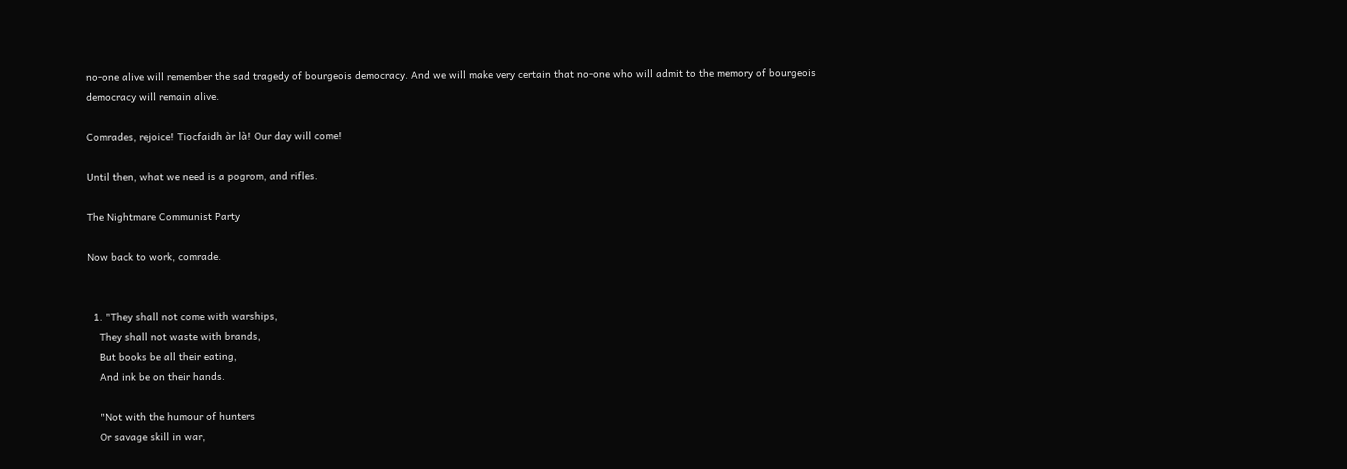no-one alive will remember the sad tragedy of bourgeois democracy. And we will make very certain that no-one who will admit to the memory of bourgeois democracy will remain alive.

Comrades, rejoice! Tiocfaidh àr là! Our day will come!

Until then, what we need is a pogrom, and rifles.

The Nightmare Communist Party

Now back to work, comrade.


  1. "They shall not come with warships,
    They shall not waste with brands,
    But books be all their eating,
    And ink be on their hands.

    "Not with the humour of hunters
    Or savage skill in war,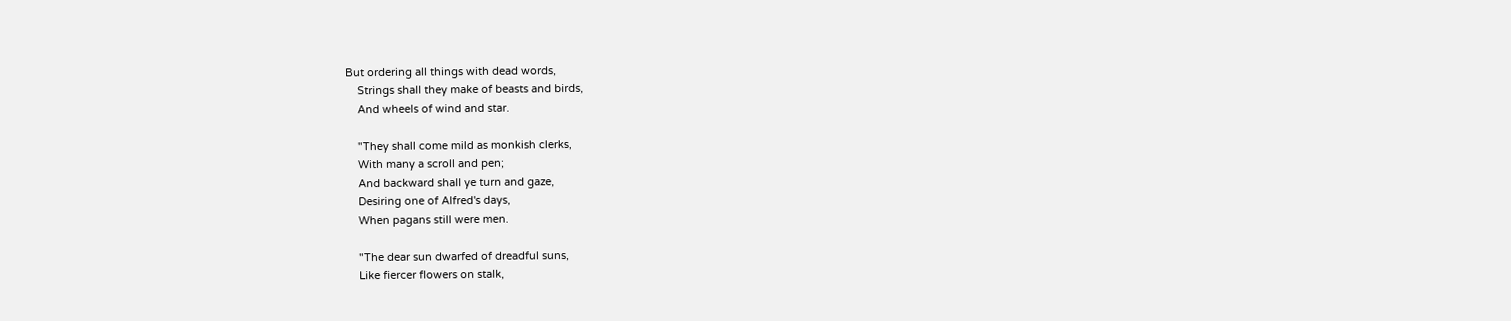But ordering all things with dead words,
    Strings shall they make of beasts and birds,
    And wheels of wind and star.

    "They shall come mild as monkish clerks,
    With many a scroll and pen;
    And backward shall ye turn and gaze,
    Desiring one of Alfred's days,
    When pagans still were men.

    "The dear sun dwarfed of dreadful suns,
    Like fiercer flowers on stalk,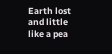Earth lost and little like a pea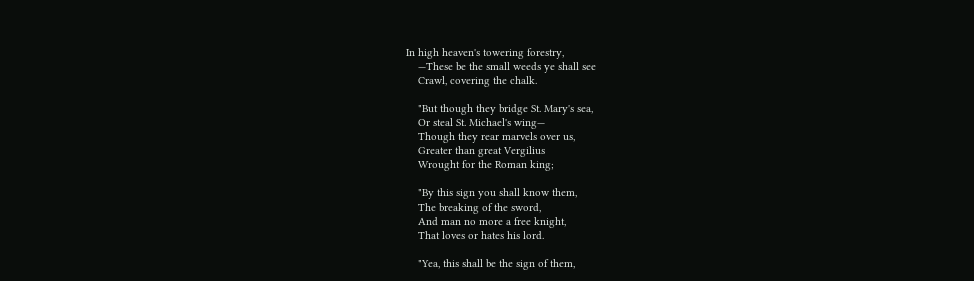In high heaven's towering forestry,
    —These be the small weeds ye shall see
    Crawl, covering the chalk.

    "But though they bridge St. Mary's sea,
    Or steal St. Michael's wing—
    Though they rear marvels over us,
    Greater than great Vergilius
    Wrought for the Roman king;

    "By this sign you shall know them,
    The breaking of the sword,
    And man no more a free knight,
    That loves or hates his lord.

    "Yea, this shall be the sign of them,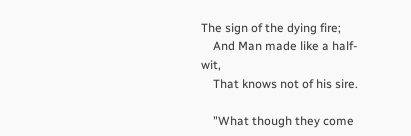The sign of the dying fire;
    And Man made like a half-wit,
    That knows not of his sire.

    "What though they come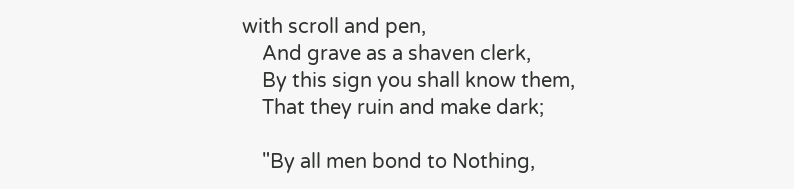with scroll and pen,
    And grave as a shaven clerk,
    By this sign you shall know them,
    That they ruin and make dark;

    "By all men bond to Nothing,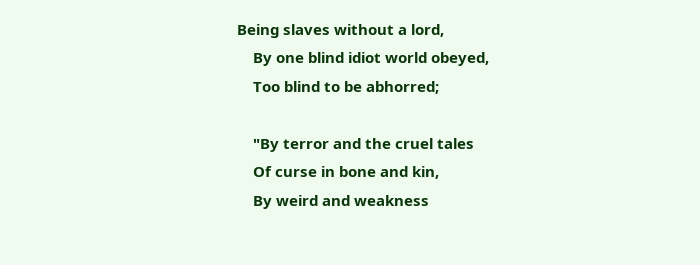Being slaves without a lord,
    By one blind idiot world obeyed,
    Too blind to be abhorred;

    "By terror and the cruel tales
    Of curse in bone and kin,
    By weird and weakness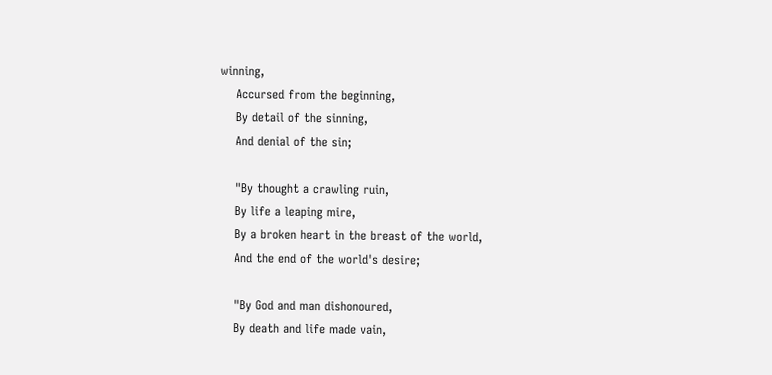winning,
    Accursed from the beginning,
    By detail of the sinning,
    And denial of the sin;

    "By thought a crawling ruin,
    By life a leaping mire,
    By a broken heart in the breast of the world,
    And the end of the world's desire;

    "By God and man dishonoured,
    By death and life made vain,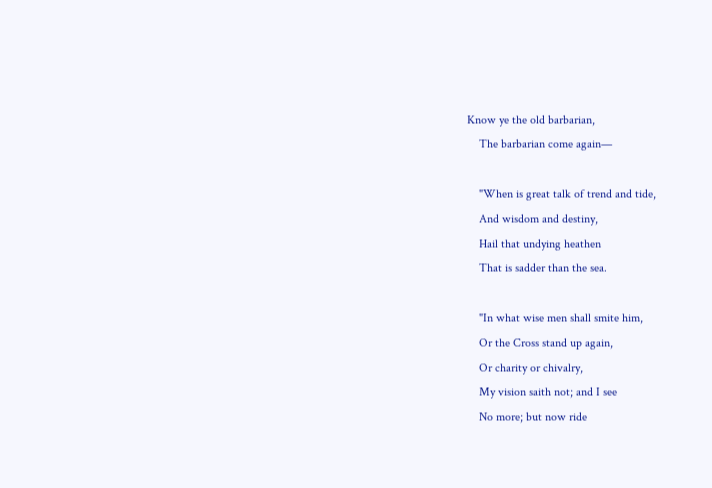Know ye the old barbarian,
    The barbarian come again—

    "When is great talk of trend and tide,
    And wisdom and destiny,
    Hail that undying heathen
    That is sadder than the sea.

    "In what wise men shall smite him,
    Or the Cross stand up again,
    Or charity or chivalry,
    My vision saith not; and I see
    No more; but now ride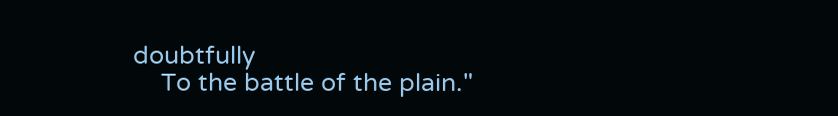doubtfully
    To the battle of the plain."